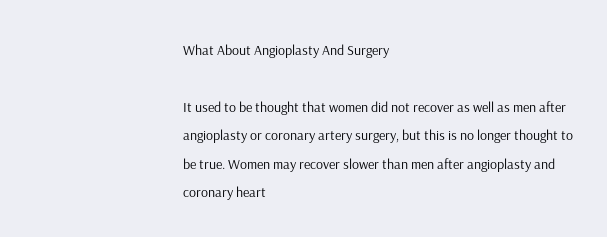What About Angioplasty And Surgery

It used to be thought that women did not recover as well as men after angioplasty or coronary artery surgery, but this is no longer thought to be true. Women may recover slower than men after angioplasty and coronary heart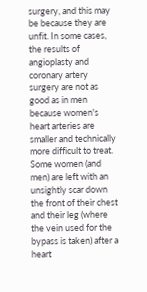surgery, and this may be because they are unfit. In some cases, the results of angioplasty and coronary artery surgery are not as good as in men because women's heart arteries are smaller and technically more difficult to treat. Some women (and men) are left with an unsightly scar down the front of their chest and their leg (where the vein used for the bypass is taken) after a heart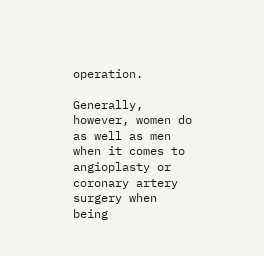operation.

Generally, however, women do as well as men when it comes to angioplasty or coronary artery surgery when being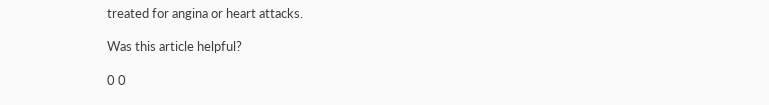treated for angina or heart attacks.

Was this article helpful?

0 0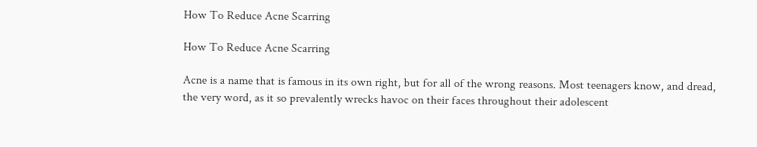How To Reduce Acne Scarring

How To Reduce Acne Scarring

Acne is a name that is famous in its own right, but for all of the wrong reasons. Most teenagers know, and dread, the very word, as it so prevalently wrecks havoc on their faces throughout their adolescent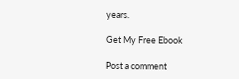years.

Get My Free Ebook

Post a comment